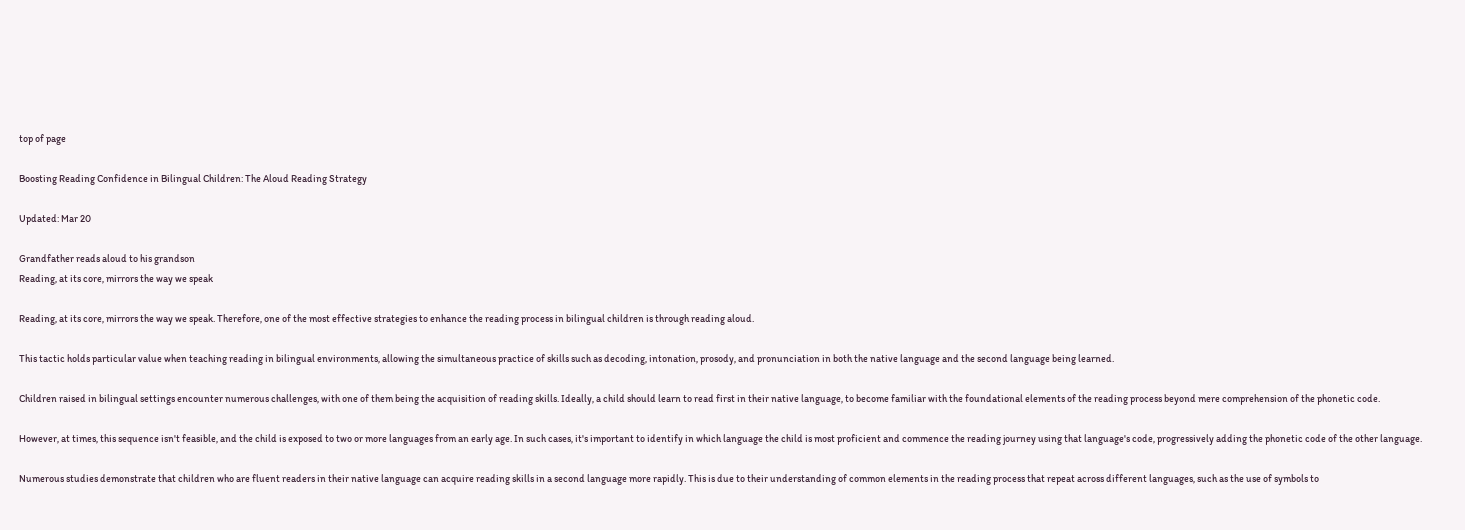top of page

Boosting Reading Confidence in Bilingual Children: The Aloud Reading Strategy

Updated: Mar 20

Grandfather reads aloud to his grandson
Reading, at its core, mirrors the way we speak

Reading, at its core, mirrors the way we speak. Therefore, one of the most effective strategies to enhance the reading process in bilingual children is through reading aloud.

This tactic holds particular value when teaching reading in bilingual environments, allowing the simultaneous practice of skills such as decoding, intonation, prosody, and pronunciation in both the native language and the second language being learned.

Children raised in bilingual settings encounter numerous challenges, with one of them being the acquisition of reading skills. Ideally, a child should learn to read first in their native language, to become familiar with the foundational elements of the reading process beyond mere comprehension of the phonetic code.

However, at times, this sequence isn't feasible, and the child is exposed to two or more languages from an early age. In such cases, it's important to identify in which language the child is most proficient and commence the reading journey using that language's code, progressively adding the phonetic code of the other language.

Numerous studies demonstrate that children who are fluent readers in their native language can acquire reading skills in a second language more rapidly. This is due to their understanding of common elements in the reading process that repeat across different languages, such as the use of symbols to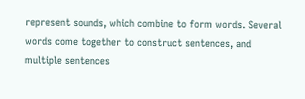represent sounds, which combine to form words. Several words come together to construct sentences, and multiple sentences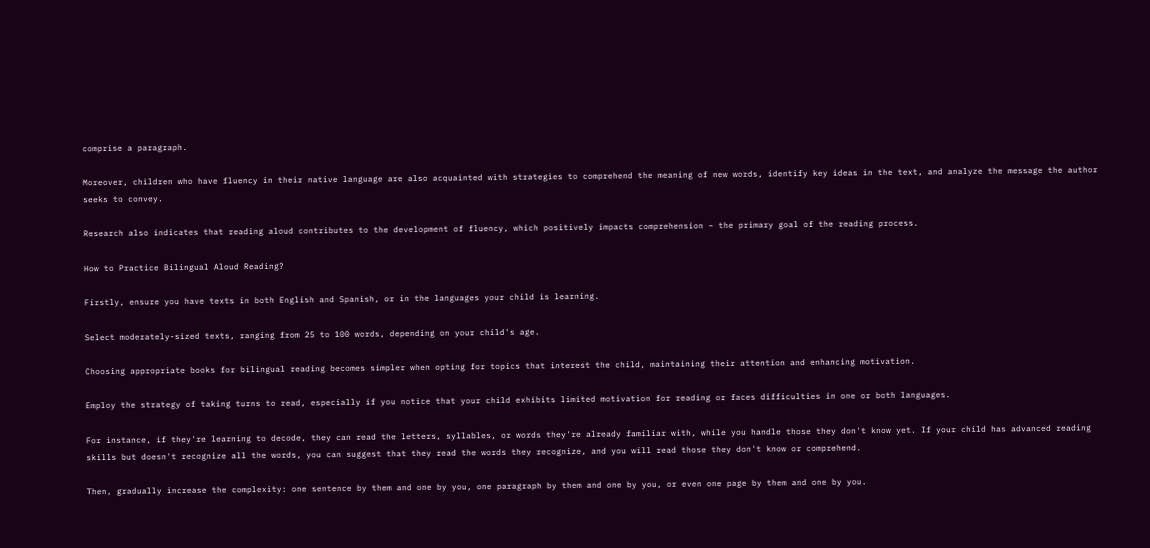comprise a paragraph.

Moreover, children who have fluency in their native language are also acquainted with strategies to comprehend the meaning of new words, identify key ideas in the text, and analyze the message the author seeks to convey.

Research also indicates that reading aloud contributes to the development of fluency, which positively impacts comprehension – the primary goal of the reading process.

How to Practice Bilingual Aloud Reading?

Firstly, ensure you have texts in both English and Spanish, or in the languages your child is learning.

Select moderately-sized texts, ranging from 25 to 100 words, depending on your child's age.

Choosing appropriate books for bilingual reading becomes simpler when opting for topics that interest the child, maintaining their attention and enhancing motivation.

Employ the strategy of taking turns to read, especially if you notice that your child exhibits limited motivation for reading or faces difficulties in one or both languages.

For instance, if they're learning to decode, they can read the letters, syllables, or words they're already familiar with, while you handle those they don't know yet. If your child has advanced reading skills but doesn't recognize all the words, you can suggest that they read the words they recognize, and you will read those they don't know or comprehend.

Then, gradually increase the complexity: one sentence by them and one by you, one paragraph by them and one by you, or even one page by them and one by you.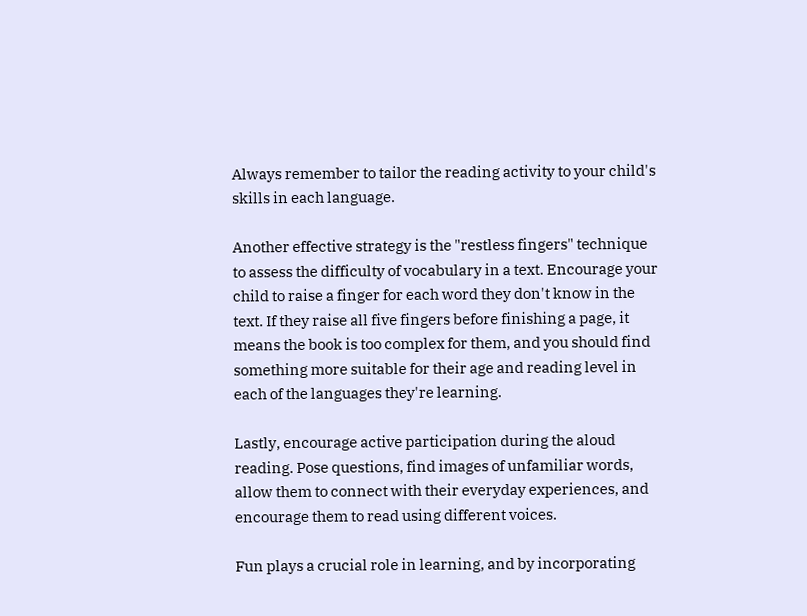Always remember to tailor the reading activity to your child's skills in each language.

Another effective strategy is the "restless fingers" technique to assess the difficulty of vocabulary in a text. Encourage your child to raise a finger for each word they don't know in the text. If they raise all five fingers before finishing a page, it means the book is too complex for them, and you should find something more suitable for their age and reading level in each of the languages they're learning.

Lastly, encourage active participation during the aloud reading. Pose questions, find images of unfamiliar words, allow them to connect with their everyday experiences, and encourage them to read using different voices.

Fun plays a crucial role in learning, and by incorporating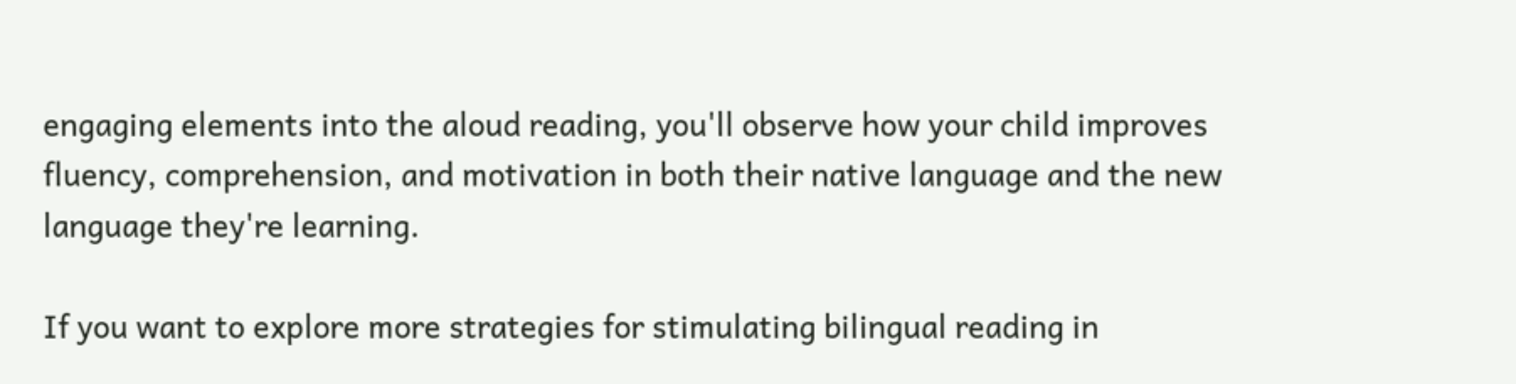engaging elements into the aloud reading, you'll observe how your child improves fluency, comprehension, and motivation in both their native language and the new language they're learning.

If you want to explore more strategies for stimulating bilingual reading in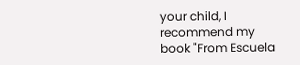your child, I recommend my book "From Escuela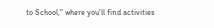to School," where you'll find activities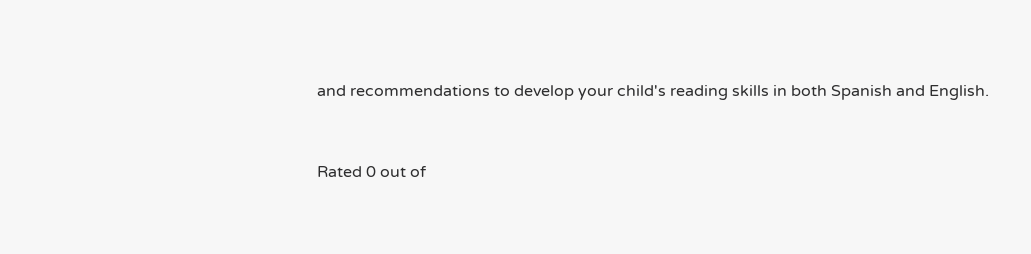and recommendations to develop your child's reading skills in both Spanish and English.


Rated 0 out of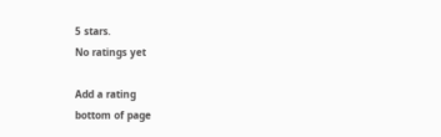5 stars.
No ratings yet

Add a rating
bottom of page